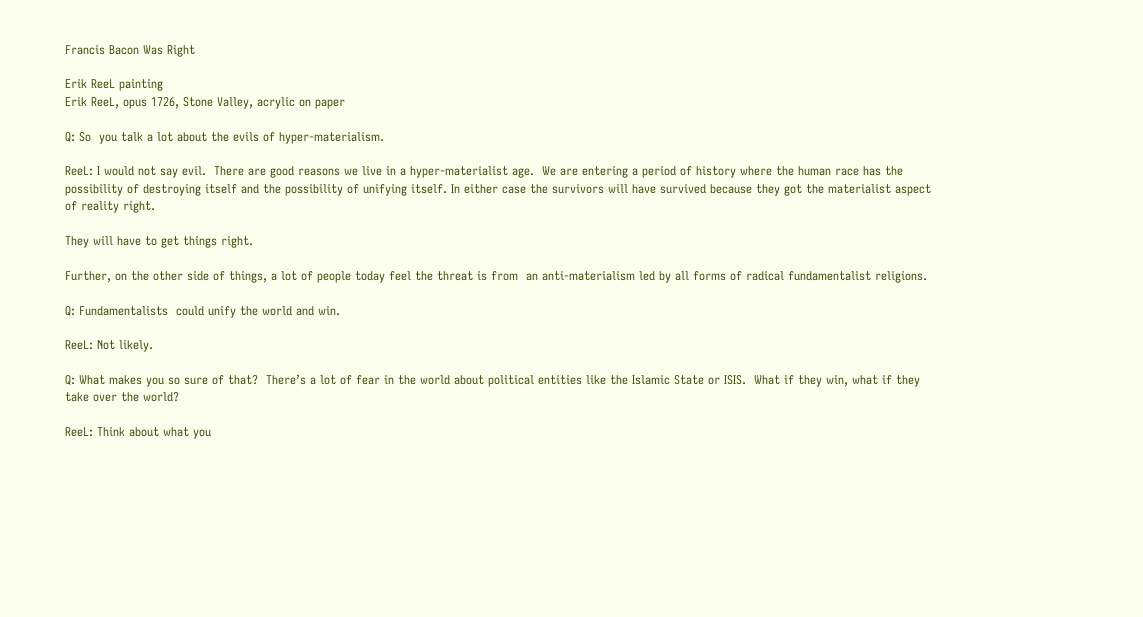Francis Bacon Was Right

Erik ReeL painting
Erik ReeL, opus 1726, Stone Valley, acrylic on paper

Q: So  you talk a lot about the evils of hyper-materialism.

ReeL: I would not say evil.  There are good reasons we live in a hyper-materialist age.  We are entering a period of history where the human race has the possibility of destroying itself and the possibility of unifying itself. In either case the survivors will have survived because they got the materialist aspect of reality right.

They will have to get things right.

Further, on the other side of things, a lot of people today feel the threat is from  an anti-materialism led by all forms of radical fundamentalist religions.

Q: Fundamentalists  could unify the world and win.

ReeL: Not likely.

Q: What makes you so sure of that?  There’s a lot of fear in the world about political entities like the Islamic State or ISIS.  What if they win, what if they take over the world?

ReeL: Think about what you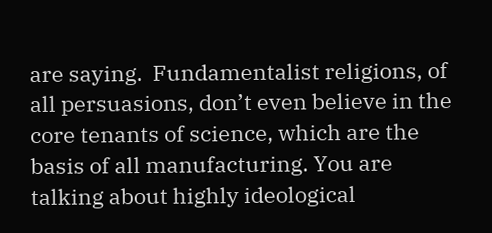are saying.  Fundamentalist religions, of all persuasions, don’t even believe in the core tenants of science, which are the basis of all manufacturing. You are talking about highly ideological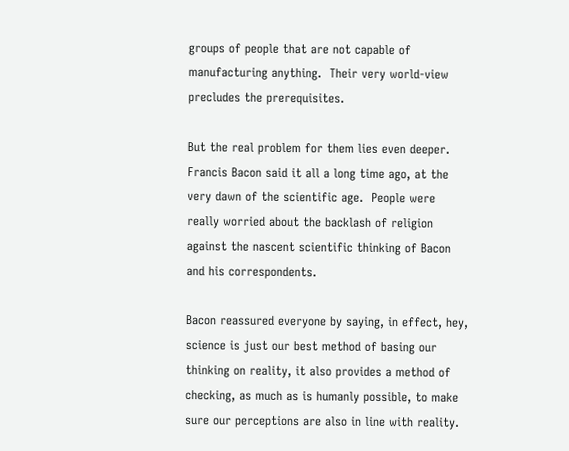groups of people that are not capable of manufacturing anything.  Their very world-view precludes the prerequisites.

But the real problem for them lies even deeper. Francis Bacon said it all a long time ago, at the very dawn of the scientific age.  People were really worried about the backlash of religion against the nascent scientific thinking of Bacon and his correspondents.

Bacon reassured everyone by saying, in effect, hey, science is just our best method of basing our thinking on reality, it also provides a method of checking, as much as is humanly possible, to make sure our perceptions are also in line with reality.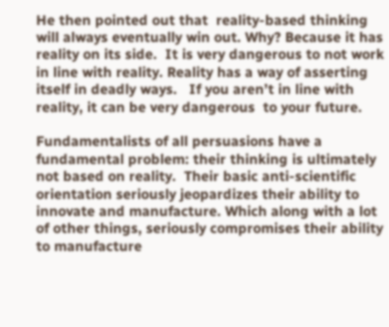He then pointed out that  reality-based thinking will always eventually win out. Why? Because it has reality on its side.  It is very dangerous to not work in line with reality. Reality has a way of asserting itself in deadly ways.   If you aren’t in line with reality, it can be very dangerous  to your future.

Fundamentalists of all persuasions have a fundamental problem: their thinking is ultimately not based on reality.  Their basic anti-scientific orientation seriously jeopardizes their ability to innovate and manufacture. Which along with a lot of other things, seriously compromises their ability to manufacture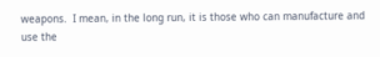weapons.  I mean, in the long run, it is those who can manufacture and use the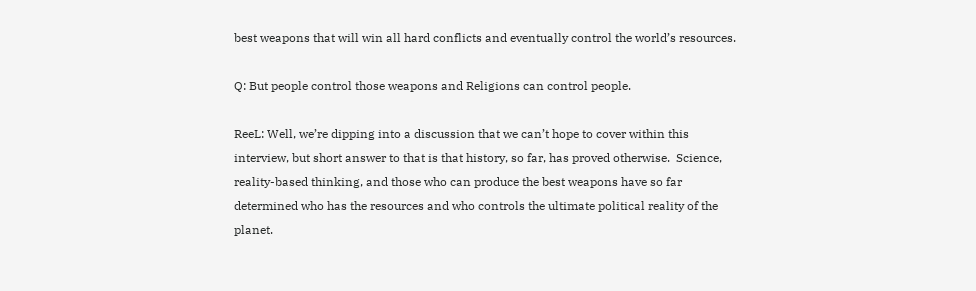best weapons that will win all hard conflicts and eventually control the world’s resources.

Q: But people control those weapons and Religions can control people.

ReeL: Well, we’re dipping into a discussion that we can’t hope to cover within this interview, but short answer to that is that history, so far, has proved otherwise.  Science, reality-based thinking, and those who can produce the best weapons have so far determined who has the resources and who controls the ultimate political reality of the planet.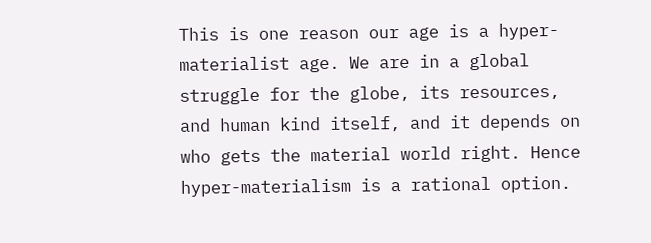This is one reason our age is a hyper-materialist age. We are in a global struggle for the globe, its resources, and human kind itself, and it depends on who gets the material world right. Hence hyper-materialism is a rational option.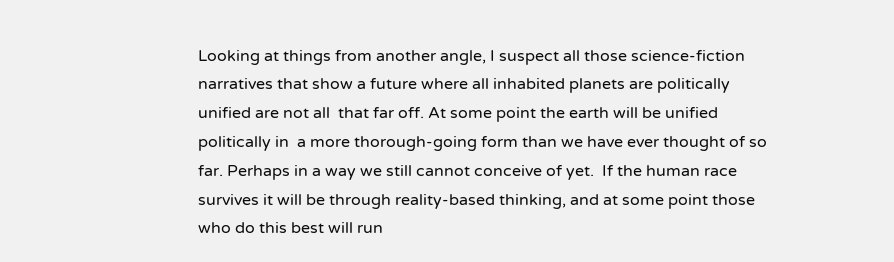Looking at things from another angle, I suspect all those science-fiction narratives that show a future where all inhabited planets are politically unified are not all  that far off. At some point the earth will be unified politically in  a more thorough-going form than we have ever thought of so far. Perhaps in a way we still cannot conceive of yet.  If the human race survives it will be through reality-based thinking, and at some point those who do this best will run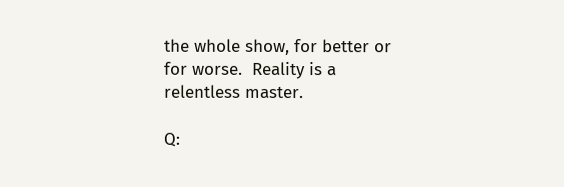the whole show, for better or for worse.  Reality is a relentless master.

Q: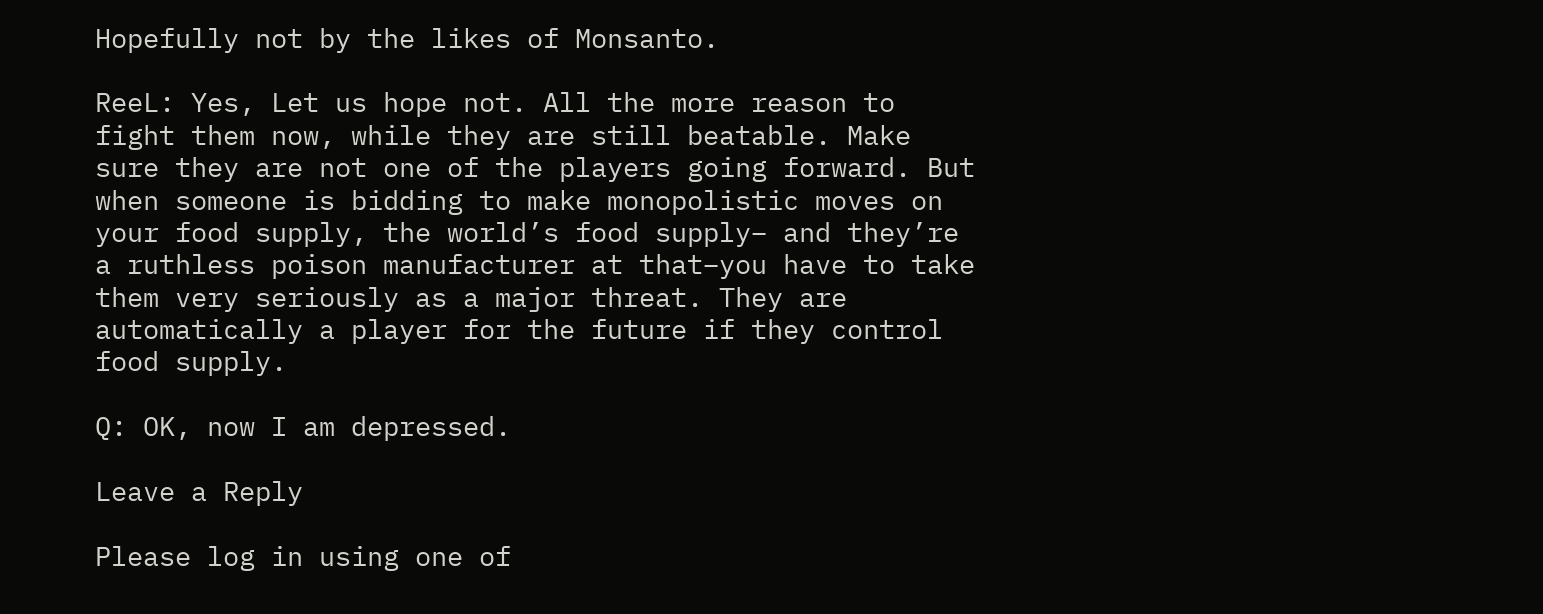Hopefully not by the likes of Monsanto.

ReeL: Yes, Let us hope not. All the more reason to fight them now, while they are still beatable. Make sure they are not one of the players going forward. But when someone is bidding to make monopolistic moves on your food supply, the world’s food supply– and they’re a ruthless poison manufacturer at that–you have to take them very seriously as a major threat. They are automatically a player for the future if they control food supply.

Q: OK, now I am depressed.

Leave a Reply

Please log in using one of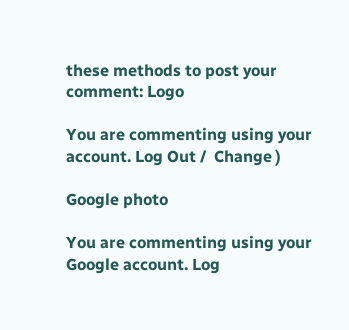these methods to post your comment: Logo

You are commenting using your account. Log Out /  Change )

Google photo

You are commenting using your Google account. Log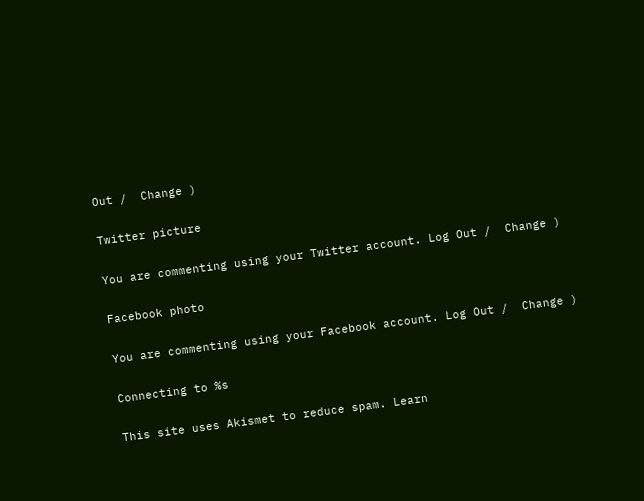Out /  Change )

Twitter picture

You are commenting using your Twitter account. Log Out /  Change )

Facebook photo

You are commenting using your Facebook account. Log Out /  Change )

Connecting to %s

This site uses Akismet to reduce spam. Learn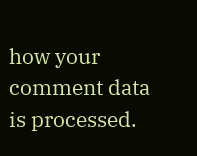how your comment data is processed.